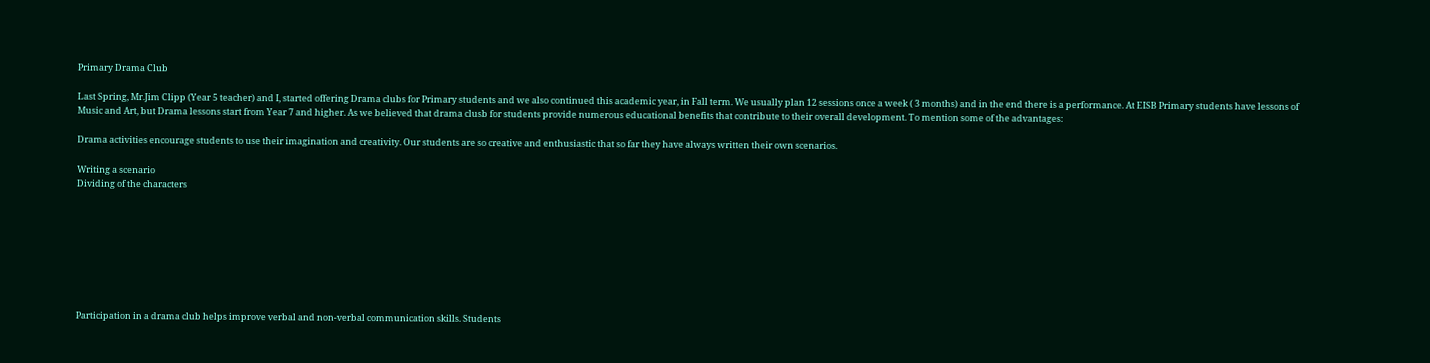Primary Drama Club

Last Spring, Mr.Jim Clipp (Year 5 teacher) and I, started offering Drama clubs for Primary students and we also continued this academic year, in Fall term. We usually plan 12 sessions once a week ( 3 months) and in the end there is a performance. At EISB Primary students have lessons of Music and Art, but Drama lessons start from Year 7 and higher. As we believed that drama clusb for students provide numerous educational benefits that contribute to their overall development. To mention some of the advantages:

Drama activities encourage students to use their imagination and creativity. Our students are so creative and enthusiastic that so far they have always written their own scenarios.

Writing a scenario
Dividing of the characters








Participation in a drama club helps improve verbal and non-verbal communication skills. Students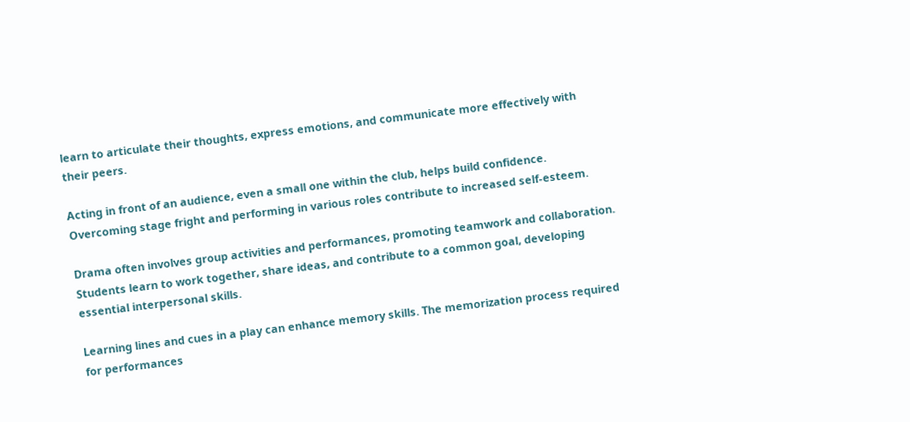learn to articulate their thoughts, express emotions, and communicate more effectively with their peers.

Acting in front of an audience, even a small one within the club, helps build confidence. Overcoming stage fright and performing in various roles contribute to increased self-esteem.

Drama often involves group activities and performances, promoting teamwork and collaboration. Students learn to work together, share ideas, and contribute to a common goal, developing essential interpersonal skills.

Learning lines and cues in a play can enhance memory skills. The memorization process required for performances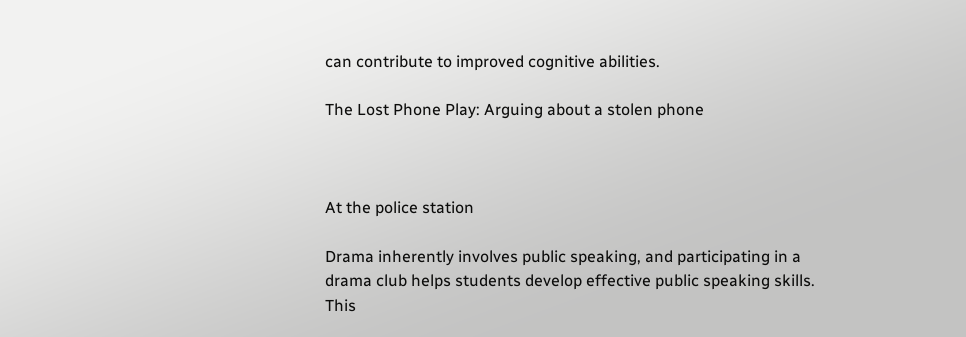can contribute to improved cognitive abilities.

The Lost Phone Play: Arguing about a stolen phone



At the police station

Drama inherently involves public speaking, and participating in a drama club helps students develop effective public speaking skills. This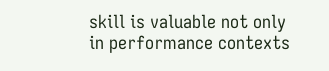skill is valuable not only in performance contexts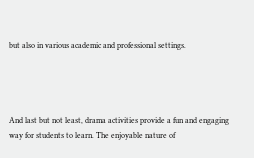but also in various academic and professional settings.




And last but not least, drama activities provide a fun and engaging way for students to learn. The enjoyable nature of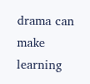drama can make learning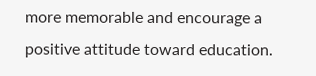more memorable and encourage a positive attitude toward education.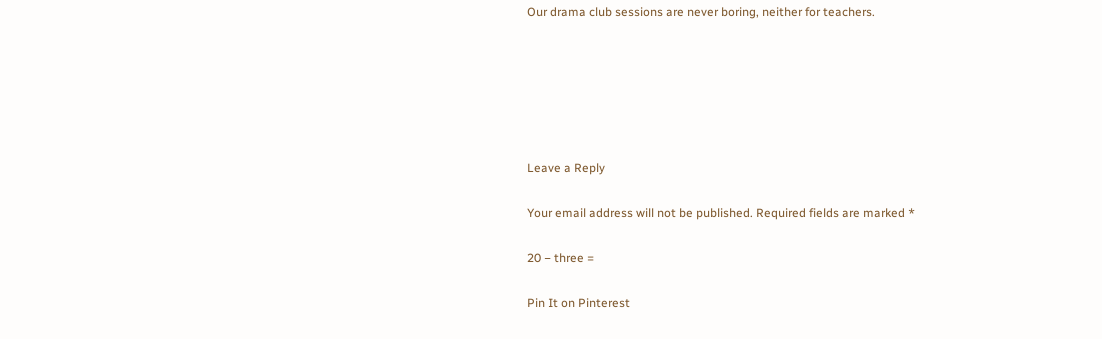Our drama club sessions are never boring, neither for teachers.






Leave a Reply

Your email address will not be published. Required fields are marked *

20 − three =

Pin It on Pinterest